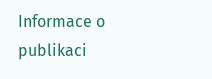Informace o publikaci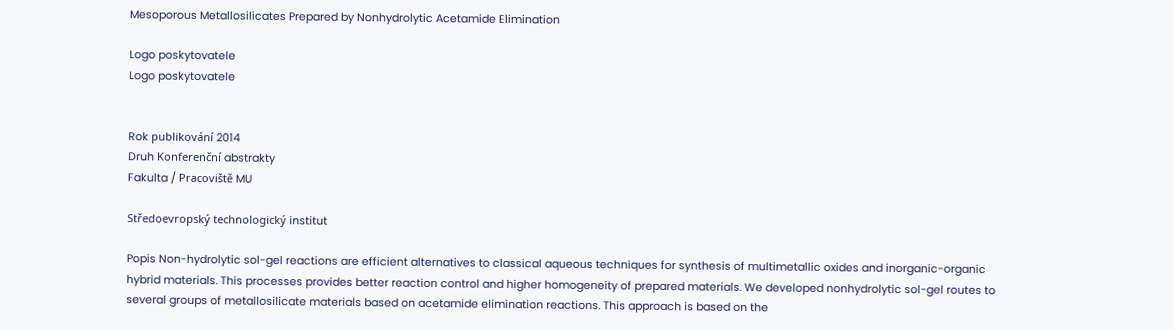Mesoporous Metallosilicates Prepared by Nonhydrolytic Acetamide Elimination

Logo poskytovatele
Logo poskytovatele


Rok publikování 2014
Druh Konferenční abstrakty
Fakulta / Pracoviště MU

Středoevropský technologický institut

Popis Non-hydrolytic sol-gel reactions are efficient alternatives to classical aqueous techniques for synthesis of multimetallic oxides and inorganic-organic hybrid materials. This processes provides better reaction control and higher homogeneity of prepared materials. We developed nonhydrolytic sol-gel routes to several groups of metallosilicate materials based on acetamide elimination reactions. This approach is based on the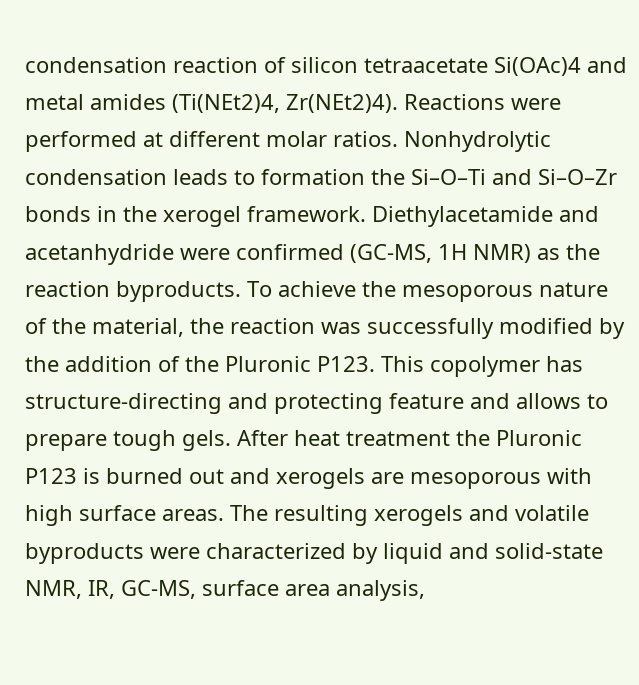condensation reaction of silicon tetraacetate Si(OAc)4 and metal amides (Ti(NEt2)4, Zr(NEt2)4). Reactions were performed at different molar ratios. Nonhydrolytic condensation leads to formation the Si–O–Ti and Si–O–Zr bonds in the xerogel framework. Diethylacetamide and acetanhydride were confirmed (GC-MS, 1H NMR) as the reaction byproducts. To achieve the mesoporous nature of the material, the reaction was successfully modified by the addition of the Pluronic P123. This copolymer has structure-directing and protecting feature and allows to prepare tough gels. After heat treatment the Pluronic P123 is burned out and xerogels are mesoporous with high surface areas. The resulting xerogels and volatile byproducts were characterized by liquid and solid-state NMR, IR, GC-MS, surface area analysis,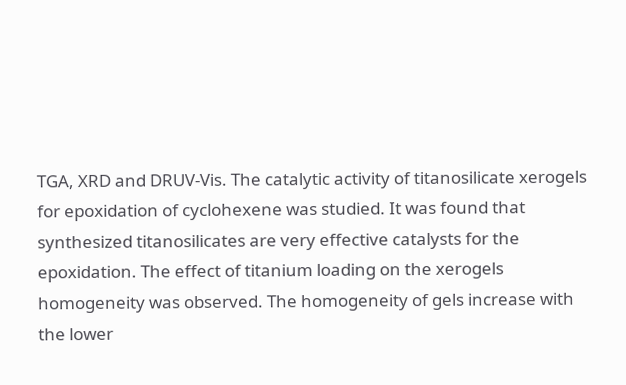TGA, XRD and DRUV-Vis. The catalytic activity of titanosilicate xerogels for epoxidation of cyclohexene was studied. It was found that synthesized titanosilicates are very effective catalysts for the epoxidation. The effect of titanium loading on the xerogels homogeneity was observed. The homogeneity of gels increase with the lower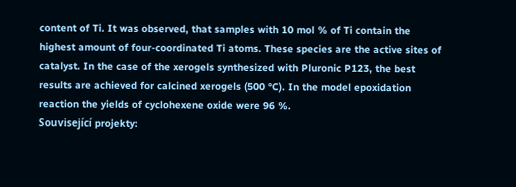content of Ti. It was observed, that samples with 10 mol % of Ti contain the highest amount of four-coordinated Ti atoms. These species are the active sites of catalyst. In the case of the xerogels synthesized with Pluronic P123, the best results are achieved for calcined xerogels (500 °C). In the model epoxidation reaction the yields of cyclohexene oxide were 96 %.
Související projekty: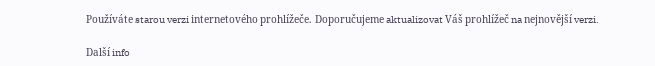Používáte starou verzi internetového prohlížeče. Doporučujeme aktualizovat Váš prohlížeč na nejnovější verzi.

Další info